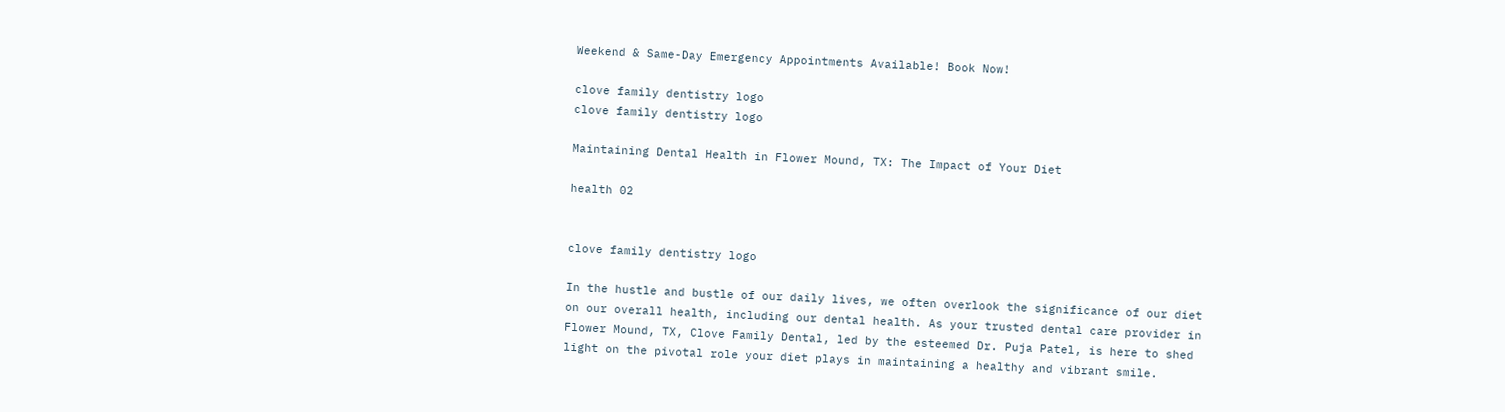Weekend & Same-Day Emergency Appointments Available! Book Now!

clove family dentistry logo
clove family dentistry logo

Maintaining Dental Health in Flower Mound, TX: The Impact of Your Diet

health 02


clove family dentistry logo

In the hustle and bustle of our daily lives, we often overlook the significance of our diet on our overall health, including our dental health. As your trusted dental care provider in Flower Mound, TX, Clove Family Dental, led by the esteemed Dr. Puja Patel, is here to shed light on the pivotal role your diet plays in maintaining a healthy and vibrant smile.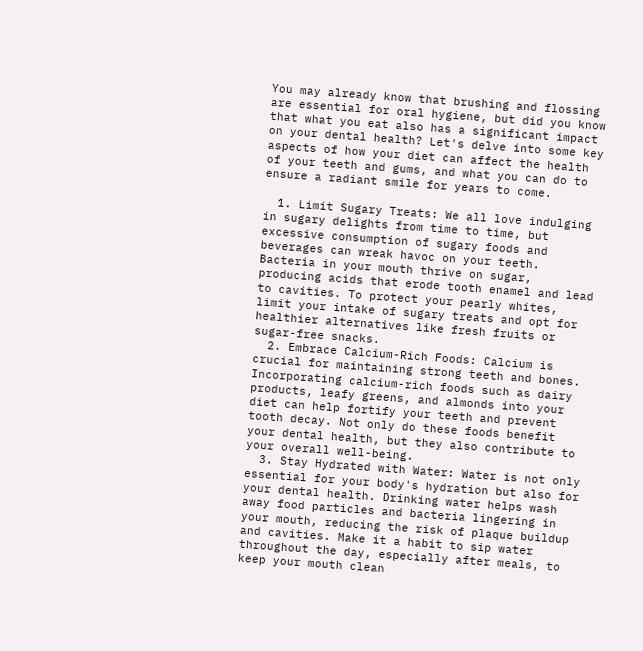You may already know that brushing and flossing are essential for oral hygiene, but did you know that what you eat also has a significant impact on your dental health? Let's delve into some key aspects of how your diet can affect the health of your teeth and gums, and what you can do to ensure a radiant smile for years to come.

  1. Limit Sugary Treats: We all love indulging in sugary delights from time to time, but excessive consumption of sugary foods and beverages can wreak havoc on your teeth. Bacteria in your mouth thrive on sugar, producing acids that erode tooth enamel and lead to cavities. To protect your pearly whites, limit your intake of sugary treats and opt for healthier alternatives like fresh fruits or sugar-free snacks.
  2. Embrace Calcium-Rich Foods: Calcium is crucial for maintaining strong teeth and bones. Incorporating calcium-rich foods such as dairy products, leafy greens, and almonds into your diet can help fortify your teeth and prevent tooth decay. Not only do these foods benefit your dental health, but they also contribute to your overall well-being.
  3. Stay Hydrated with Water: Water is not only essential for your body's hydration but also for your dental health. Drinking water helps wash away food particles and bacteria lingering in your mouth, reducing the risk of plaque buildup and cavities. Make it a habit to sip water throughout the day, especially after meals, to keep your mouth clean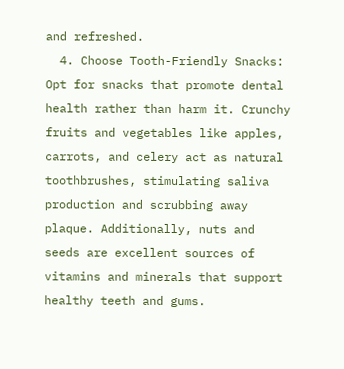and refreshed.
  4. Choose Tooth-Friendly Snacks: Opt for snacks that promote dental health rather than harm it. Crunchy fruits and vegetables like apples, carrots, and celery act as natural toothbrushes, stimulating saliva production and scrubbing away plaque. Additionally, nuts and seeds are excellent sources of vitamins and minerals that support healthy teeth and gums.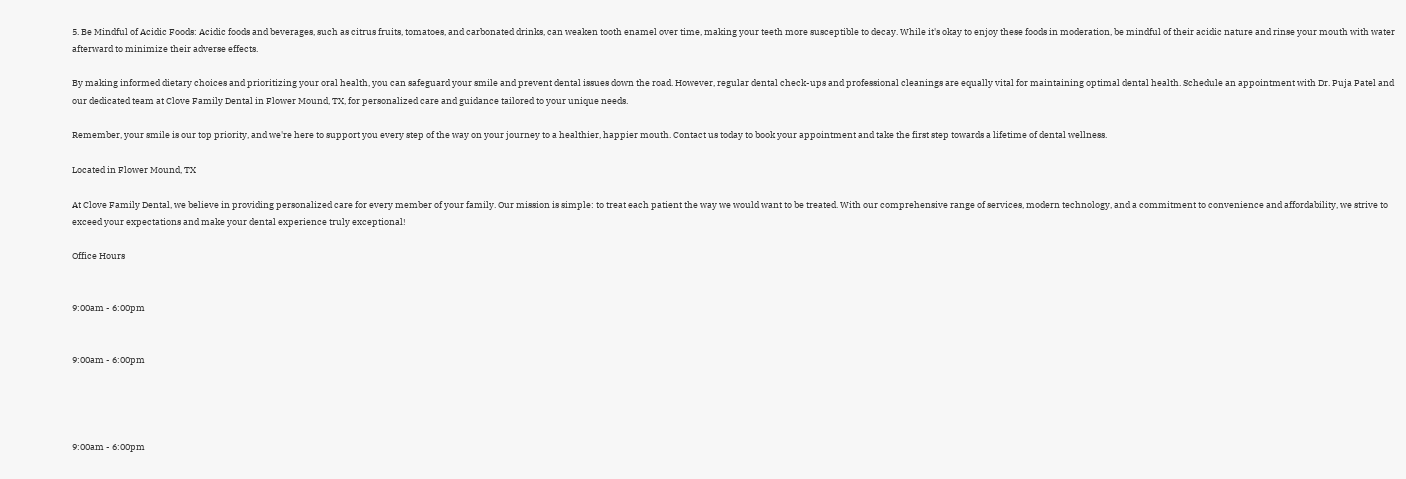5. Be Mindful of Acidic Foods: Acidic foods and beverages, such as citrus fruits, tomatoes, and carbonated drinks, can weaken tooth enamel over time, making your teeth more susceptible to decay. While it's okay to enjoy these foods in moderation, be mindful of their acidic nature and rinse your mouth with water afterward to minimize their adverse effects.

By making informed dietary choices and prioritizing your oral health, you can safeguard your smile and prevent dental issues down the road. However, regular dental check-ups and professional cleanings are equally vital for maintaining optimal dental health. Schedule an appointment with Dr. Puja Patel and our dedicated team at Clove Family Dental in Flower Mound, TX, for personalized care and guidance tailored to your unique needs.

Remember, your smile is our top priority, and we're here to support you every step of the way on your journey to a healthier, happier mouth. Contact us today to book your appointment and take the first step towards a lifetime of dental wellness.

Located in Flower Mound, TX

At Clove Family Dental, we believe in providing personalized care for every member of your family. Our mission is simple: to treat each patient the way we would want to be treated. With our comprehensive range of services, modern technology, and a commitment to convenience and affordability, we strive to exceed your expectations and make your dental experience truly exceptional!

Office Hours


9:00am - 6:00pm


9:00am - 6:00pm




9:00am - 6:00pm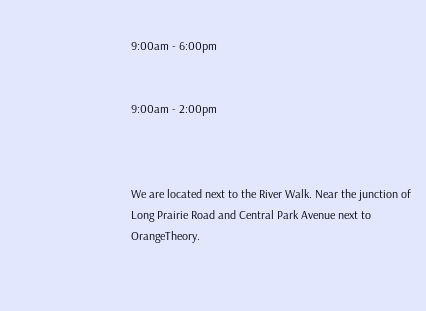9:00am - 6:00pm


9:00am - 2:00pm



We are located next to the River Walk. Near the junction of Long Prairie Road and Central Park Avenue next to OrangeTheory.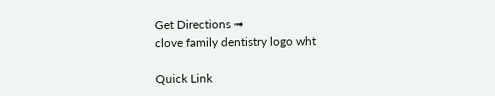Get Directions ➟
clove family dentistry logo wht

Quick Link